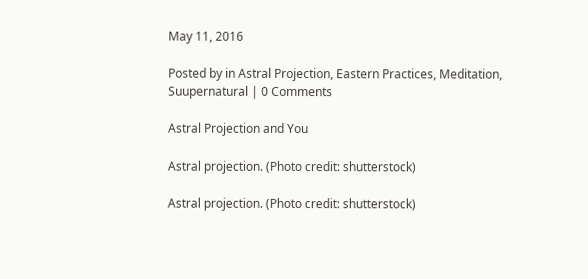May 11, 2016

Posted by in Astral Projection, Eastern Practices, Meditation, Suupernatural | 0 Comments

Astral Projection and You

Astral projection. (Photo credit: shutterstock)

Astral projection. (Photo credit: shutterstock)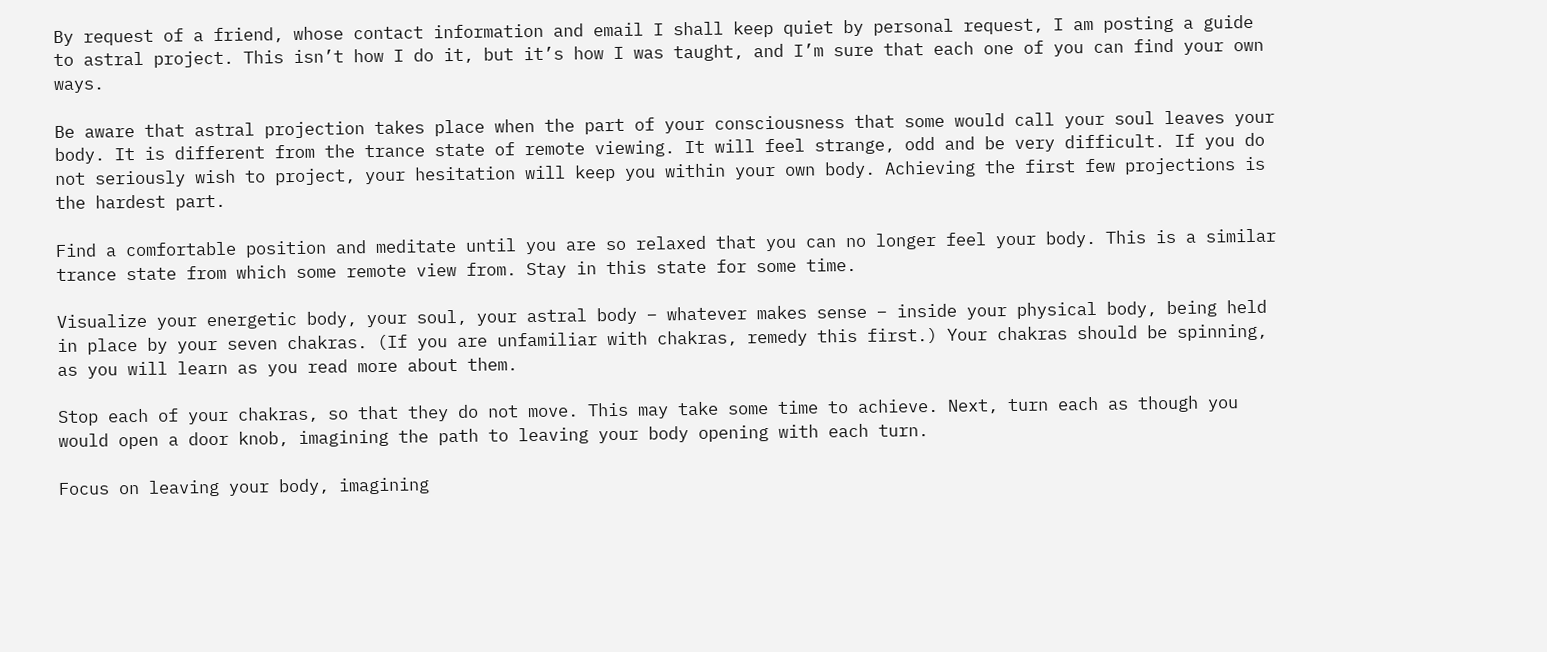By request of a friend, whose contact information and email I shall keep quiet by personal request, I am posting a guide to astral project. This isn’t how I do it, but it’s how I was taught, and I’m sure that each one of you can find your own ways.

Be aware that astral projection takes place when the part of your consciousness that some would call your soul leaves your body. It is different from the trance state of remote viewing. It will feel strange, odd and be very difficult. If you do not seriously wish to project, your hesitation will keep you within your own body. Achieving the first few projections is the hardest part.

Find a comfortable position and meditate until you are so relaxed that you can no longer feel your body. This is a similar trance state from which some remote view from. Stay in this state for some time.

Visualize your energetic body, your soul, your astral body – whatever makes sense – inside your physical body, being held in place by your seven chakras. (If you are unfamiliar with chakras, remedy this first.) Your chakras should be spinning, as you will learn as you read more about them.

Stop each of your chakras, so that they do not move. This may take some time to achieve. Next, turn each as though you would open a door knob, imagining the path to leaving your body opening with each turn.

Focus on leaving your body, imagining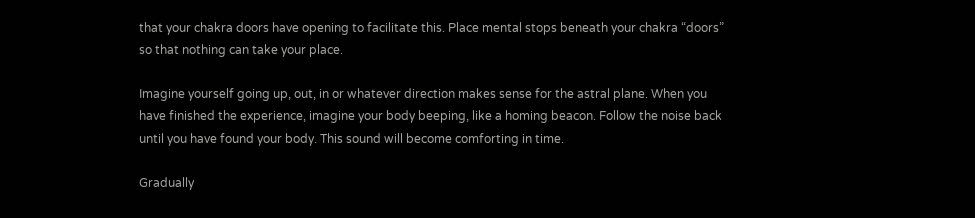that your chakra doors have opening to facilitate this. Place mental stops beneath your chakra “doors” so that nothing can take your place.

Imagine yourself going up, out, in or whatever direction makes sense for the astral plane. When you have finished the experience, imagine your body beeping, like a homing beacon. Follow the noise back until you have found your body. This sound will become comforting in time.

Gradually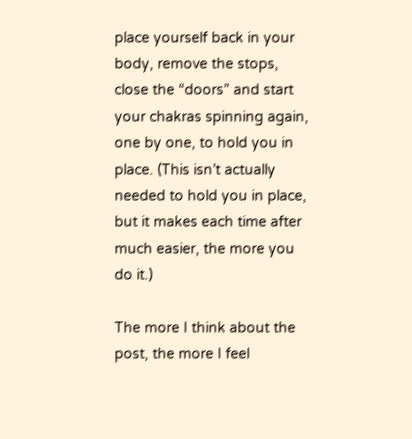place yourself back in your body, remove the stops, close the “doors” and start your chakras spinning again, one by one, to hold you in place. (This isn’t actually needed to hold you in place, but it makes each time after much easier, the more you do it.)

The more I think about the post, the more I feel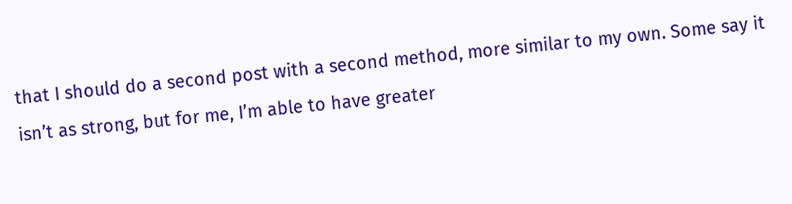that I should do a second post with a second method, more similar to my own. Some say it isn’t as strong, but for me, I’m able to have greater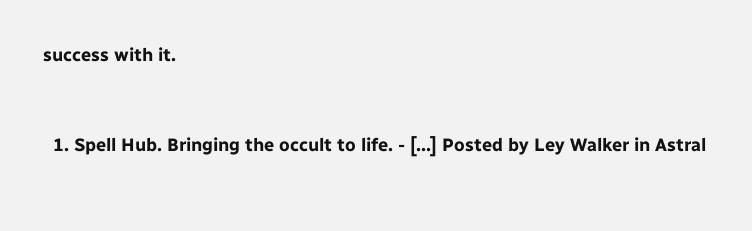success with it.


  1. Spell Hub. Bringing the occult to life. - […] Posted by Ley Walker in Astral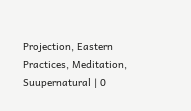Projection, Eastern Practices, Meditation, Suupernatural | 0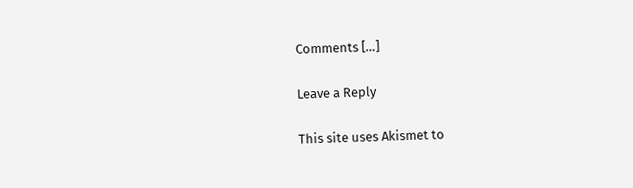Comments […]

Leave a Reply

This site uses Akismet to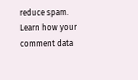reduce spam. Learn how your comment data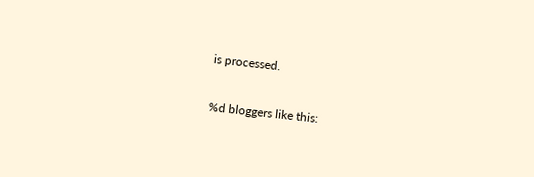is processed.

%d bloggers like this: